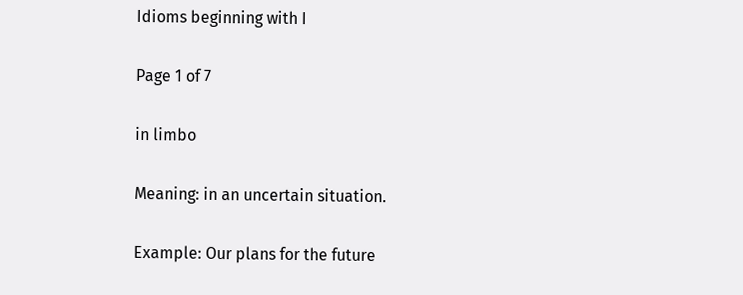Idioms beginning with I

Page 1 of 7

in limbo

Meaning: in an uncertain situation.

Example: Our plans for the future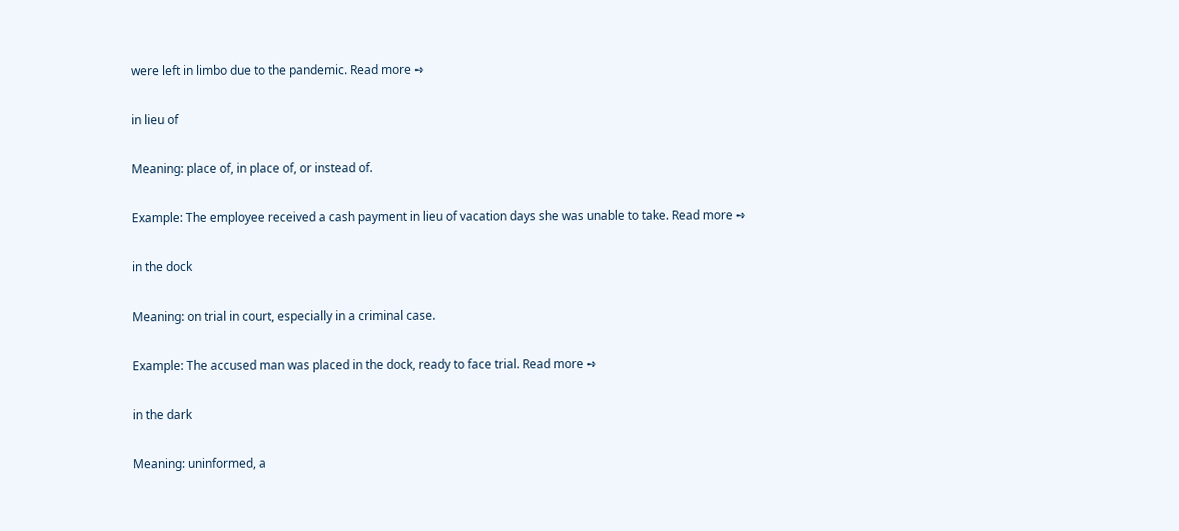were left in limbo due to the pandemic. Read more ➺

in lieu of

Meaning: place of, in place of, or instead of.

Example: The employee received a cash payment in lieu of vacation days she was unable to take. Read more ➺

in the dock

Meaning: on trial in court, especially in a criminal case.

Example: The accused man was placed in the dock, ready to face trial. Read more ➺

in the dark

Meaning: uninformed, a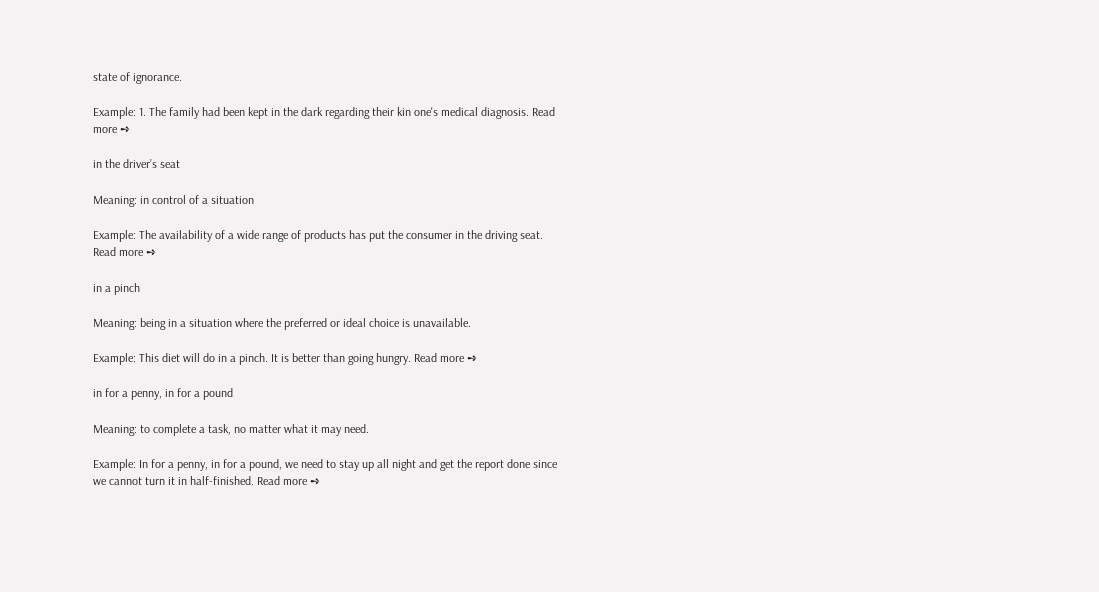state of ignorance.

Example: 1. The family had been kept in the dark regarding their kin one's medical diagnosis. Read more ➺

in the driver’s seat

Meaning: in control of a situation

Example: The availability of a wide range of products has put the consumer in the driving seat. Read more ➺

in a pinch

Meaning: being in a situation where the preferred or ideal choice is unavailable.

Example: This diet will do in a pinch. It is better than going hungry. Read more ➺

in for a penny, in for a pound

Meaning: to complete a task, no matter what it may need.

Example: In for a penny, in for a pound, we need to stay up all night and get the report done since we cannot turn it in half-finished. Read more ➺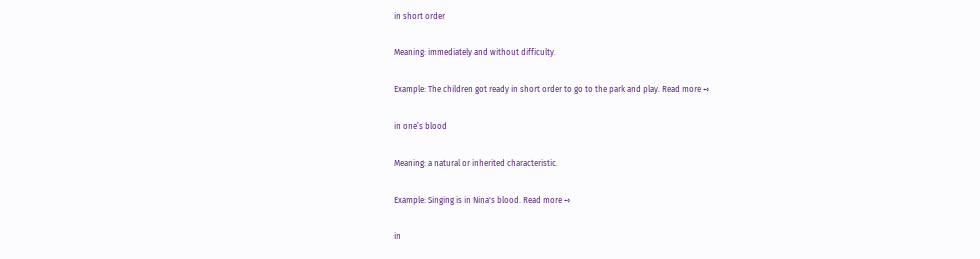in short order

Meaning: immediately and without difficulty.

Example: The children got ready in short order to go to the park and play. Read more ➺

in one’s blood

Meaning: a natural or inherited characteristic.

Example: Singing is in Nina's blood. Read more ➺

in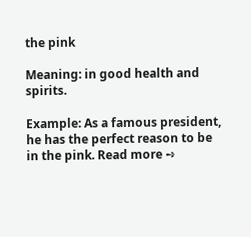the pink

Meaning: in good health and spirits.

Example: As a famous president, he has the perfect reason to be in the pink. Read more ➺